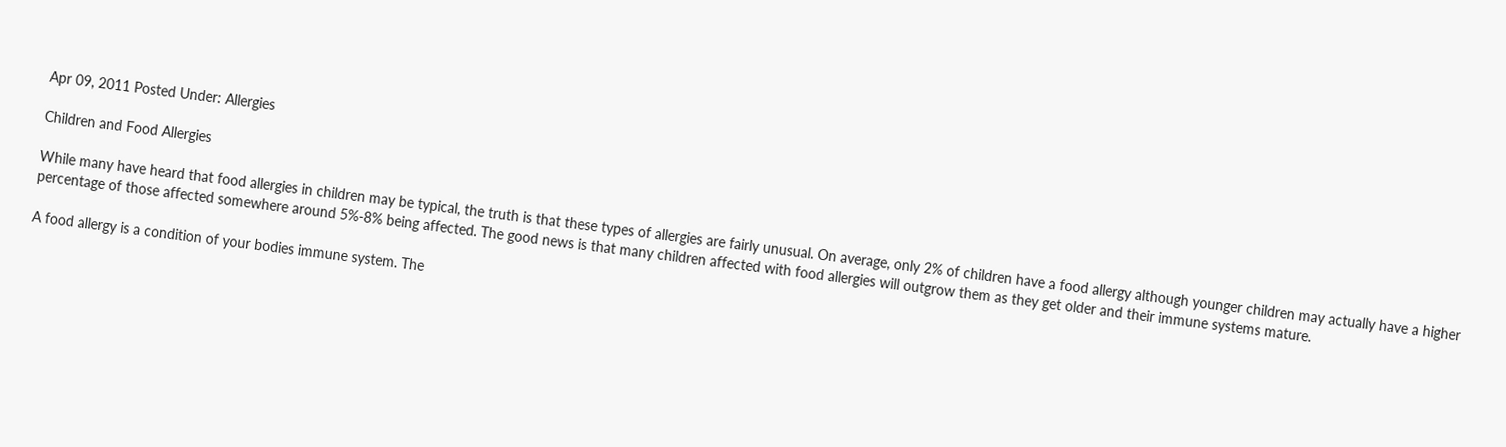Apr 09, 2011 Posted Under: Allergies

Children and Food Allergies

While many have heard that food allergies in children may be typical, the truth is that these types of allergies are fairly unusual. On average, only 2% of children have a food allergy although younger children may actually have a higher percentage of those affected somewhere around 5%-8% being affected. The good news is that many children affected with food allergies will outgrow them as they get older and their immune systems mature.

A food allergy is a condition of your bodies immune system. The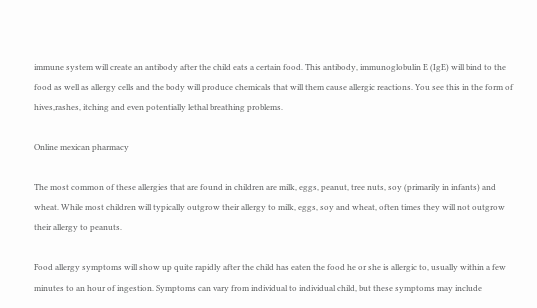immune system will create an antibody after the child eats a certain food. This antibody, immunoglobulin E (IgE) will bind to the food as well as allergy cells and the body will produce chemicals that will them cause allergic reactions. You see this in the form of hives,rashes, itching and even potentially lethal breathing problems.

Online mexican pharmacy

The most common of these allergies that are found in children are milk, eggs, peanut, tree nuts, soy (primarily in infants) and wheat. While most children will typically outgrow their allergy to milk, eggs, soy and wheat, often times they will not outgrow their allergy to peanuts.

Food allergy symptoms will show up quite rapidly after the child has eaten the food he or she is allergic to, usually within a few minutes to an hour of ingestion. Symptoms can vary from individual to individual child, but these symptoms may include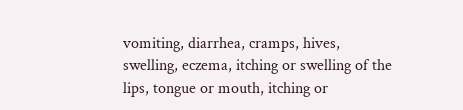vomiting, diarrhea, cramps, hives, swelling, eczema, itching or swelling of the lips, tongue or mouth, itching or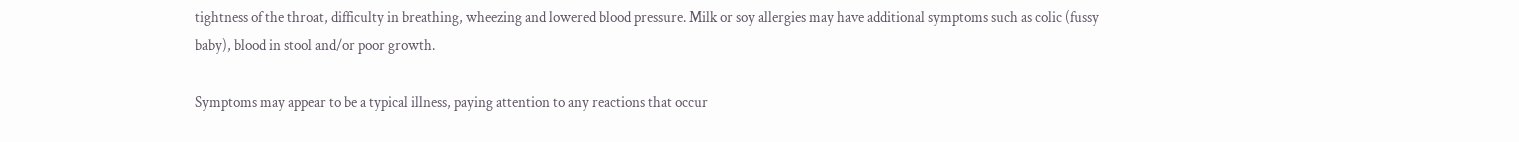tightness of the throat, difficulty in breathing, wheezing and lowered blood pressure. Milk or soy allergies may have additional symptoms such as colic (fussy baby), blood in stool and/or poor growth.

Symptoms may appear to be a typical illness, paying attention to any reactions that occur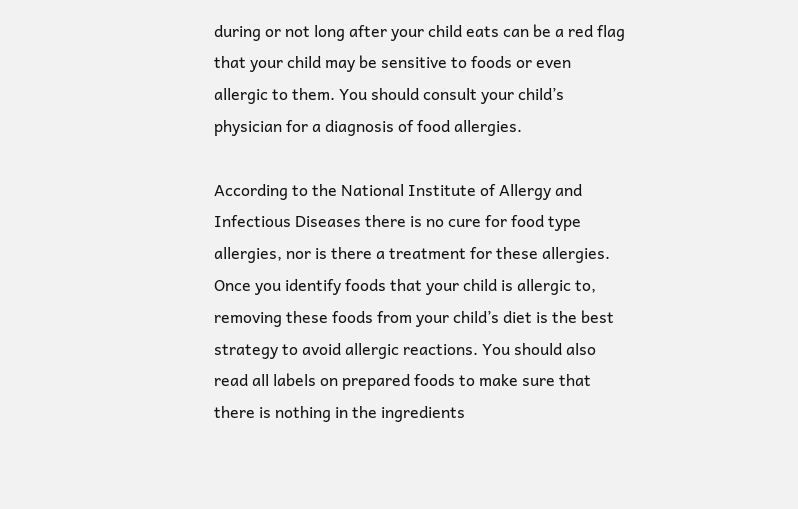during or not long after your child eats can be a red flag that your child may be sensitive to foods or even allergic to them. You should consult your child’s physician for a diagnosis of food allergies.

According to the National Institute of Allergy and Infectious Diseases there is no cure for food type allergies, nor is there a treatment for these allergies. Once you identify foods that your child is allergic to, removing these foods from your child’s diet is the best strategy to avoid allergic reactions. You should also read all labels on prepared foods to make sure that there is nothing in the ingredients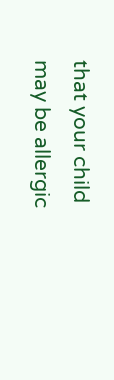that your child may be allergic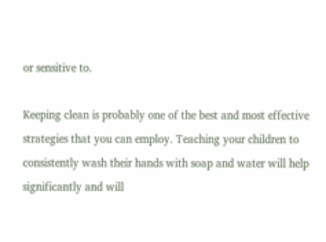or sensitive to.

Keeping clean is probably one of the best and most effective strategies that you can employ. Teaching your children to consistently wash their hands with soap and water will help significantly and will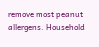remove most peanut allergens. Household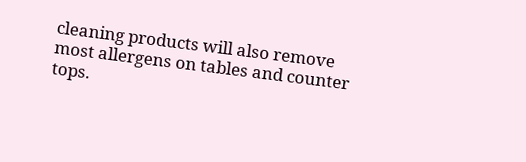cleaning products will also remove most allergens on tables and counter tops.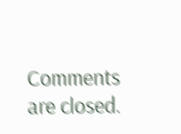Comments are closed.